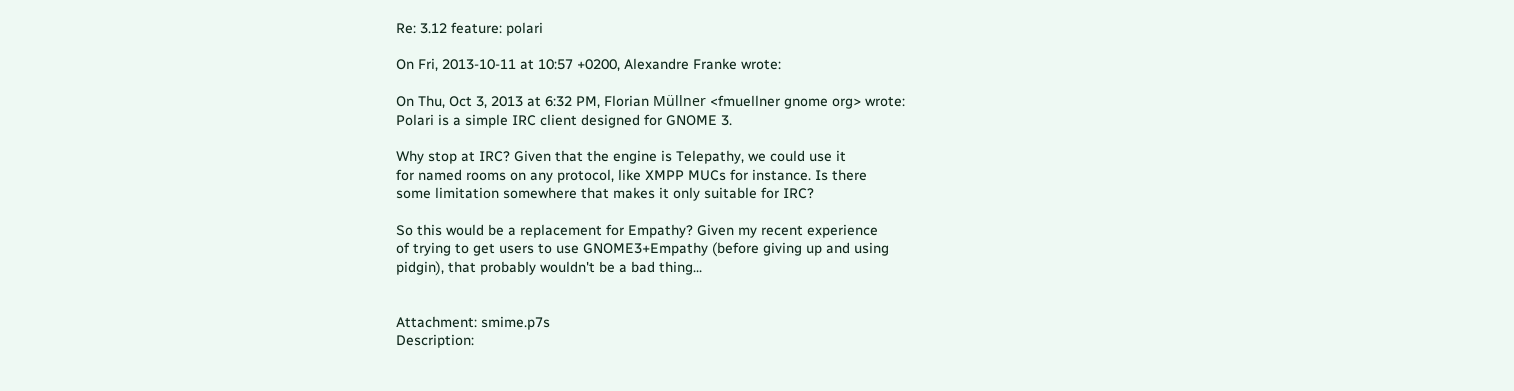Re: 3.12 feature: polari

On Fri, 2013-10-11 at 10:57 +0200, Alexandre Franke wrote:

On Thu, Oct 3, 2013 at 6:32 PM, Florian Müllner <fmuellner gnome org> wrote:
Polari is a simple IRC client designed for GNOME 3.

Why stop at IRC? Given that the engine is Telepathy, we could use it
for named rooms on any protocol, like XMPP MUCs for instance. Is there
some limitation somewhere that makes it only suitable for IRC?

So this would be a replacement for Empathy? Given my recent experience
of trying to get users to use GNOME3+Empathy (before giving up and using
pidgin), that probably wouldn't be a bad thing...


Attachment: smime.p7s
Description: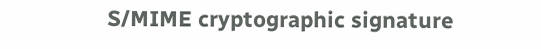S/MIME cryptographic signature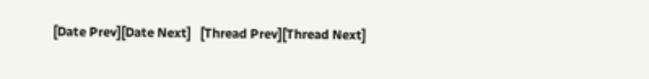[Date Prev][Date Next]   [Thread Prev][Thread Next]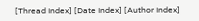[Thread Index] [Date Index] [Author Index]